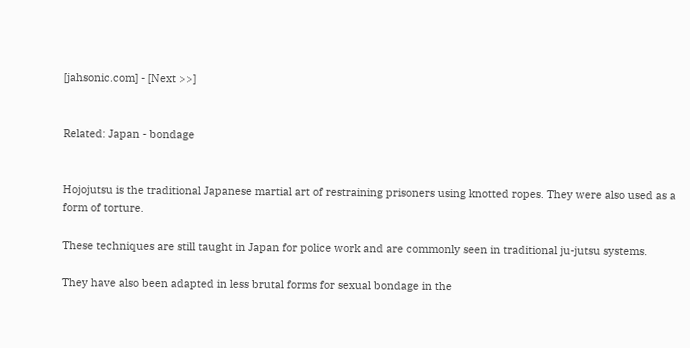[jahsonic.com] - [Next >>]


Related: Japan - bondage


Hojojutsu is the traditional Japanese martial art of restraining prisoners using knotted ropes. They were also used as a form of torture.

These techniques are still taught in Japan for police work and are commonly seen in traditional ju-jutsu systems.

They have also been adapted in less brutal forms for sexual bondage in the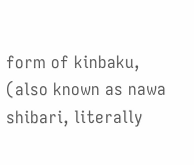form of kinbaku, (also known as nawa shibari, literally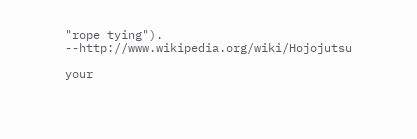"rope tying"). --http://www.wikipedia.org/wiki/Hojojutsu

your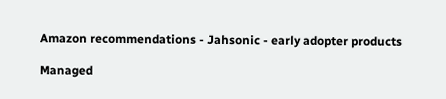Amazon recommendations - Jahsonic - early adopter products

Managed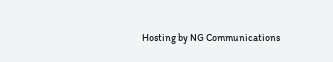Hosting by NG Communications